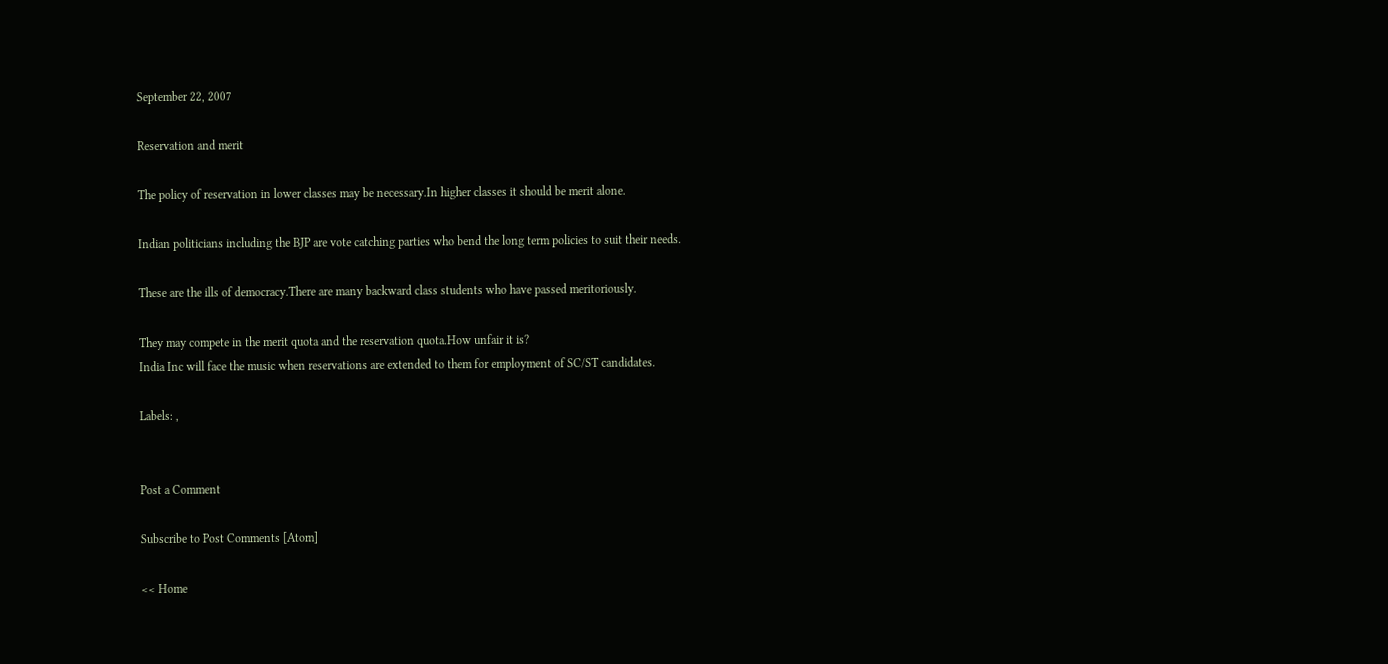September 22, 2007

Reservation and merit

The policy of reservation in lower classes may be necessary.In higher classes it should be merit alone.

Indian politicians including the BJP are vote catching parties who bend the long term policies to suit their needs.

These are the ills of democracy.There are many backward class students who have passed meritoriously.

They may compete in the merit quota and the reservation quota.How unfair it is?
India Inc will face the music when reservations are extended to them for employment of SC/ST candidates.

Labels: ,


Post a Comment

Subscribe to Post Comments [Atom]

<< Home